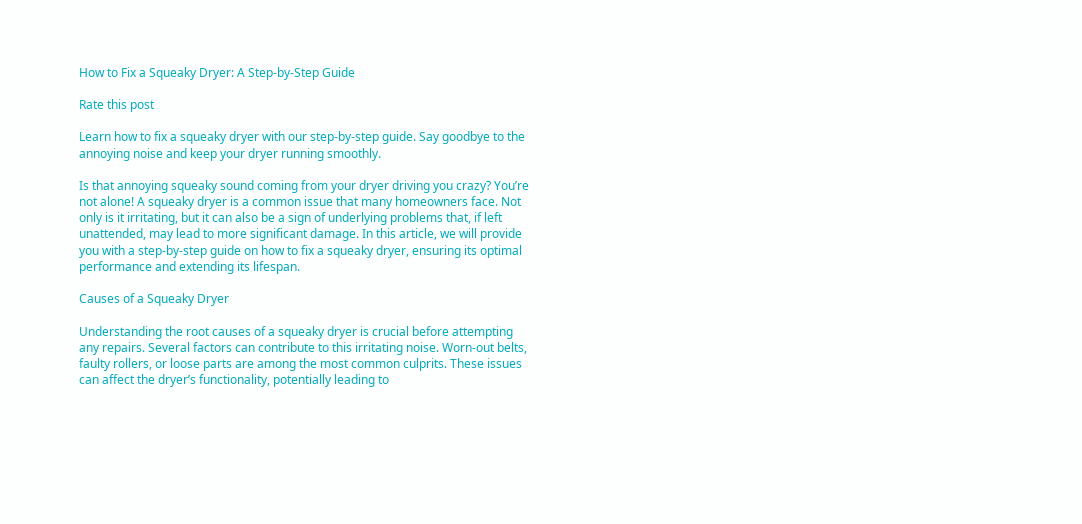How to Fix a Squeaky Dryer: A Step-by-Step Guide

Rate this post

Learn how to fix a squeaky dryer with our step-by-step guide. Say goodbye to the annoying noise and keep your dryer running smoothly.

Is that annoying squeaky sound coming from your dryer driving you crazy? You’re not alone! A squeaky dryer is a common issue that many homeowners face. Not only is it irritating, but it can also be a sign of underlying problems that, if left unattended, may lead to more significant damage. In this article, we will provide you with a step-by-step guide on how to fix a squeaky dryer, ensuring its optimal performance and extending its lifespan.

Causes of a Squeaky Dryer

Understanding the root causes of a squeaky dryer is crucial before attempting any repairs. Several factors can contribute to this irritating noise. Worn-out belts, faulty rollers, or loose parts are among the most common culprits. These issues can affect the dryer’s functionality, potentially leading to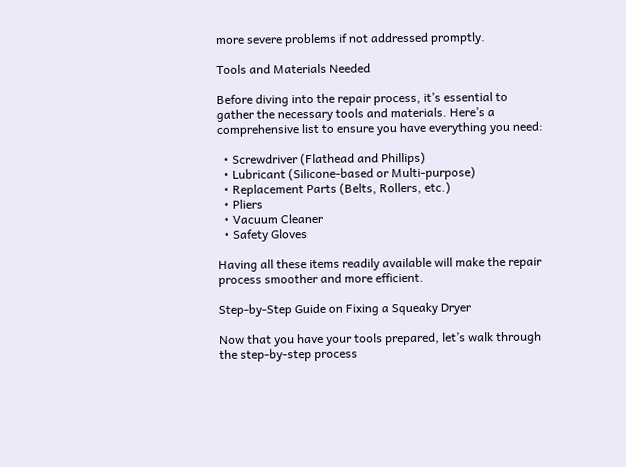more severe problems if not addressed promptly.

Tools and Materials Needed

Before diving into the repair process, it’s essential to gather the necessary tools and materials. Here’s a comprehensive list to ensure you have everything you need:

  • Screwdriver (Flathead and Phillips)
  • Lubricant (Silicone-based or Multi-purpose)
  • Replacement Parts (Belts, Rollers, etc.)
  • Pliers
  • Vacuum Cleaner
  • Safety Gloves

Having all these items readily available will make the repair process smoother and more efficient.

Step-by-Step Guide on Fixing a Squeaky Dryer

Now that you have your tools prepared, let’s walk through the step-by-step process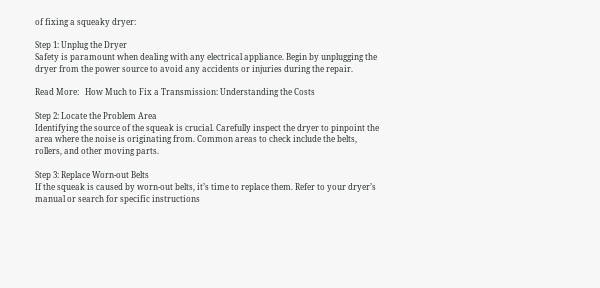of fixing a squeaky dryer:

Step 1: Unplug the Dryer
Safety is paramount when dealing with any electrical appliance. Begin by unplugging the dryer from the power source to avoid any accidents or injuries during the repair.

Read More:   How Much to Fix a Transmission: Understanding the Costs

Step 2: Locate the Problem Area
Identifying the source of the squeak is crucial. Carefully inspect the dryer to pinpoint the area where the noise is originating from. Common areas to check include the belts, rollers, and other moving parts.

Step 3: Replace Worn-out Belts
If the squeak is caused by worn-out belts, it’s time to replace them. Refer to your dryer’s manual or search for specific instructions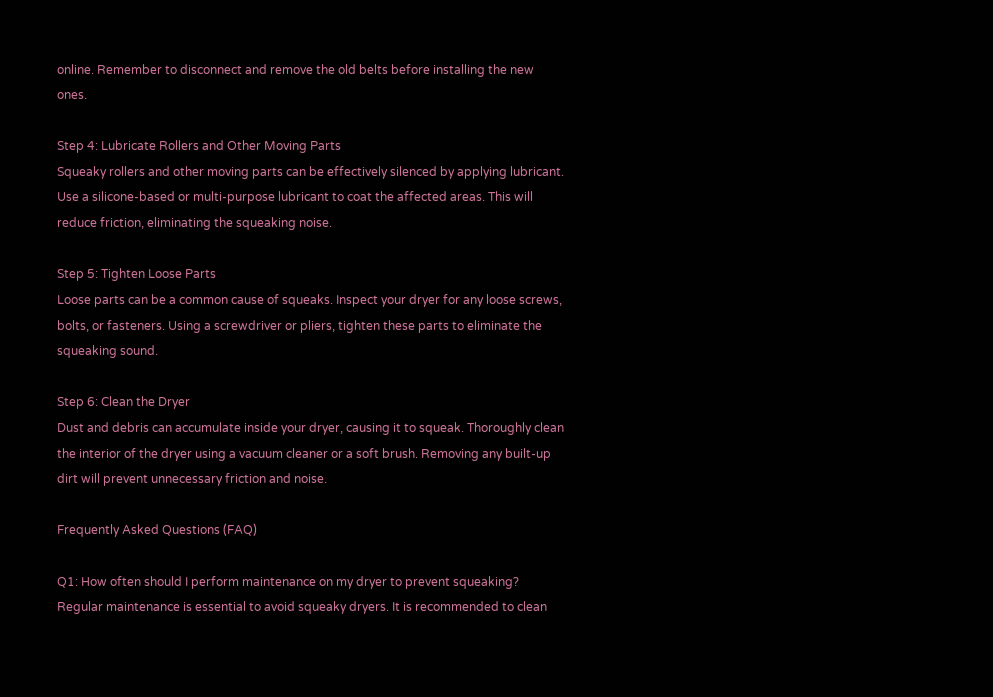online. Remember to disconnect and remove the old belts before installing the new ones.

Step 4: Lubricate Rollers and Other Moving Parts
Squeaky rollers and other moving parts can be effectively silenced by applying lubricant. Use a silicone-based or multi-purpose lubricant to coat the affected areas. This will reduce friction, eliminating the squeaking noise.

Step 5: Tighten Loose Parts
Loose parts can be a common cause of squeaks. Inspect your dryer for any loose screws, bolts, or fasteners. Using a screwdriver or pliers, tighten these parts to eliminate the squeaking sound.

Step 6: Clean the Dryer
Dust and debris can accumulate inside your dryer, causing it to squeak. Thoroughly clean the interior of the dryer using a vacuum cleaner or a soft brush. Removing any built-up dirt will prevent unnecessary friction and noise.

Frequently Asked Questions (FAQ)

Q1: How often should I perform maintenance on my dryer to prevent squeaking?
Regular maintenance is essential to avoid squeaky dryers. It is recommended to clean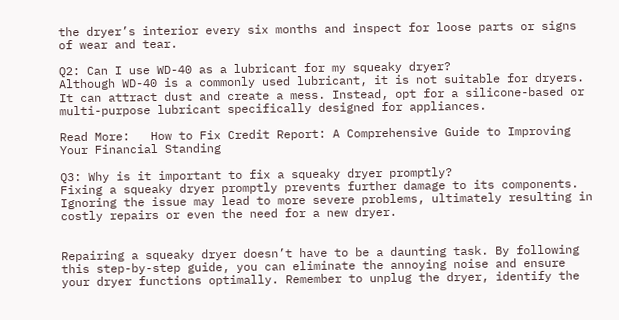the dryer’s interior every six months and inspect for loose parts or signs of wear and tear.

Q2: Can I use WD-40 as a lubricant for my squeaky dryer?
Although WD-40 is a commonly used lubricant, it is not suitable for dryers. It can attract dust and create a mess. Instead, opt for a silicone-based or multi-purpose lubricant specifically designed for appliances.

Read More:   How to Fix Credit Report: A Comprehensive Guide to Improving Your Financial Standing

Q3: Why is it important to fix a squeaky dryer promptly?
Fixing a squeaky dryer promptly prevents further damage to its components. Ignoring the issue may lead to more severe problems, ultimately resulting in costly repairs or even the need for a new dryer.


Repairing a squeaky dryer doesn’t have to be a daunting task. By following this step-by-step guide, you can eliminate the annoying noise and ensure your dryer functions optimally. Remember to unplug the dryer, identify the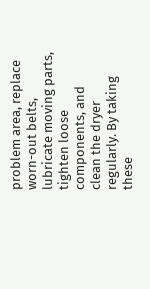problem area, replace worn-out belts, lubricate moving parts, tighten loose components, and clean the dryer regularly. By taking these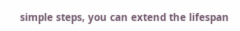simple steps, you can extend the lifespan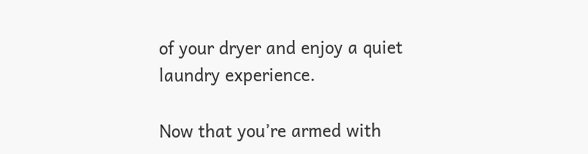of your dryer and enjoy a quiet laundry experience.

Now that you’re armed with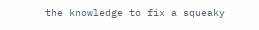the knowledge to fix a squeaky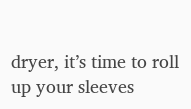dryer, it’s time to roll up your sleeves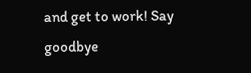and get to work! Say goodbye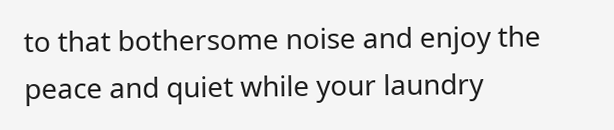to that bothersome noise and enjoy the peace and quiet while your laundry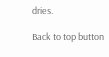dries.

Back to top button